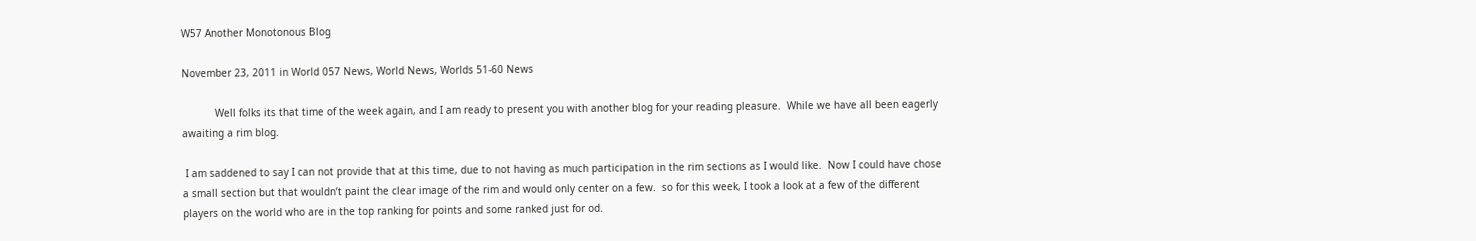W57 Another Monotonous Blog

November 23, 2011 in World 057 News, World News, Worlds 51-60 News

           Well folks its that time of the week again, and I am ready to present you with another blog for your reading pleasure.  While we have all been eagerly awaiting a rim blog.

 I am saddened to say I can not provide that at this time, due to not having as much participation in the rim sections as I would like.  Now I could have chose a small section but that wouldn’t paint the clear image of the rim and would only center on a few.  so for this week, I took a look at a few of the different players on the world who are in the top ranking for points and some ranked just for od.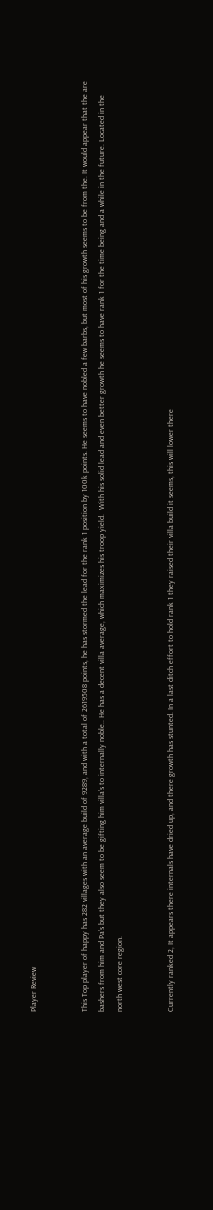Player Review


This Top player of happy has 282 villages with an average build of 9289, and with a total of 2619508 points, he has stormed the lead for the rank 1 position by 100k points. He seems to have nobled a few barbs, but most of his growth seems to be from the. It would appear that the are bashers from him and Pa’s but they also seem to be gifting him villa’s to internally noble.. He has a decent villa average, which maximizes his troop yield.  With his solid lead and even better growth he seems to have rank 1 for the time being and a while in the future. Located in the north west core region.


Currently ranked 2, It appears there internals have dried up, and there growth has stunted. In a last ditch effort to hold rank 1 they raised their villa build it seems, this will lower there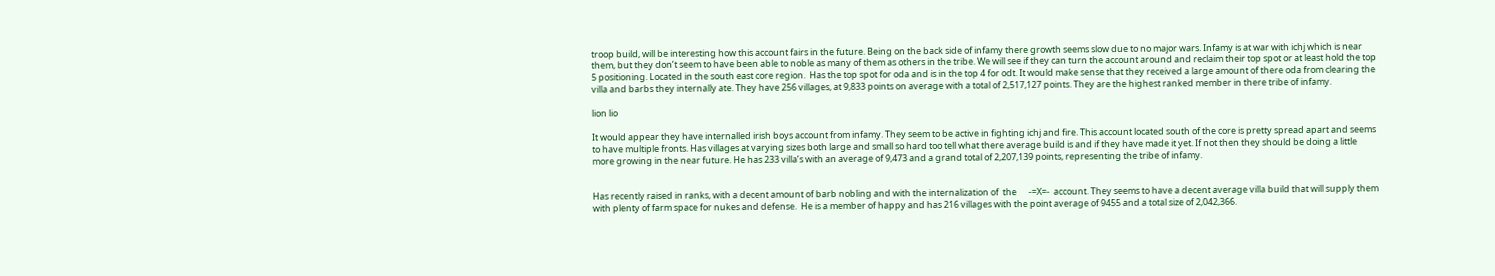troop build, will be interesting how this account fairs in the future. Being on the back side of infamy there growth seems slow due to no major wars. Infamy is at war with ichj which is near them, but they don’t seem to have been able to noble as many of them as others in the tribe. We will see if they can turn the account around and reclaim their top spot or at least hold the top 5 positioning. Located in the south east core region.  Has the top spot for oda and is in the top 4 for odt. It would make sense that they received a large amount of there oda from clearing the villa and barbs they internally ate. They have 256 villages, at 9,833 points on average with a total of 2,517,127 points. They are the highest ranked member in there tribe of infamy.

lion lio

It would appear they have internalled irish boys account from infamy. They seem to be active in fighting ichj and fire. This account located south of the core is pretty spread apart and seems to have multiple fronts. Has villages at varying sizes both large and small so hard too tell what there average build is and if they have made it yet. If not then they should be doing a little more growing in the near future. He has 233 villa’s with an average of 9,473 and a grand total of 2,207,139 points, representing the tribe of infamy.


Has recently raised in ranks, with a decent amount of barb nobling and with the internalization of  the      -=X=-  account. They seems to have a decent average villa build that will supply them with plenty of farm space for nukes and defense.  He is a member of happy and has 216 villages with the point average of 9455 and a total size of 2,042,366.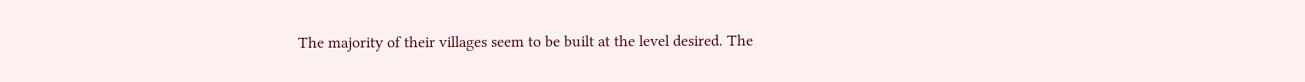The majority of their villages seem to be built at the level desired. The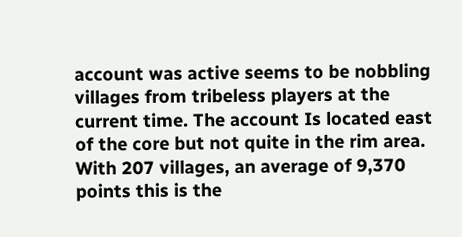account was active seems to be nobbling villages from tribeless players at the current time. The account Is located east of the core but not quite in the rim area. With 207 villages, an average of 9,370 points this is the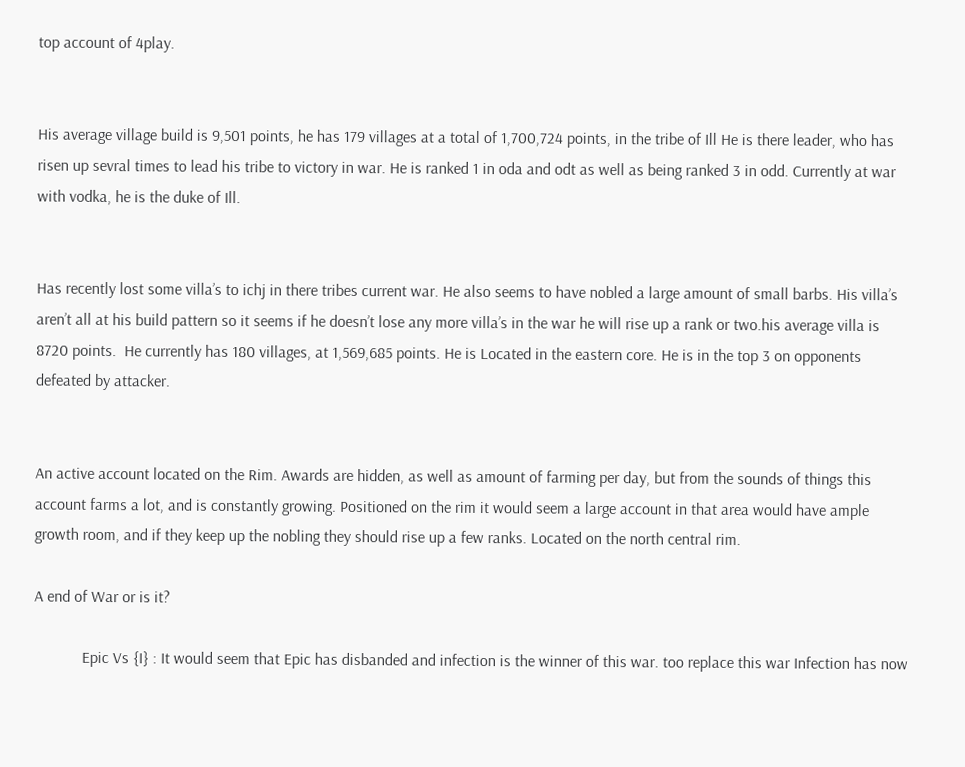top account of 4play.


His average village build is 9,501 points, he has 179 villages at a total of 1,700,724 points, in the tribe of Ill He is there leader, who has risen up sevral times to lead his tribe to victory in war. He is ranked 1 in oda and odt as well as being ranked 3 in odd. Currently at war with vodka, he is the duke of Ill.


Has recently lost some villa’s to ichj in there tribes current war. He also seems to have nobled a large amount of small barbs. His villa’s aren’t all at his build pattern so it seems if he doesn’t lose any more villa’s in the war he will rise up a rank or two.his average villa is 8720 points.  He currently has 180 villages, at 1,569,685 points. He is Located in the eastern core. He is in the top 3 on opponents defeated by attacker.


An active account located on the Rim. Awards are hidden, as well as amount of farming per day, but from the sounds of things this account farms a lot, and is constantly growing. Positioned on the rim it would seem a large account in that area would have ample growth room, and if they keep up the nobling they should rise up a few ranks. Located on the north central rim.

A end of War or is it?

            Epic Vs {I} : It would seem that Epic has disbanded and infection is the winner of this war. too replace this war Infection has now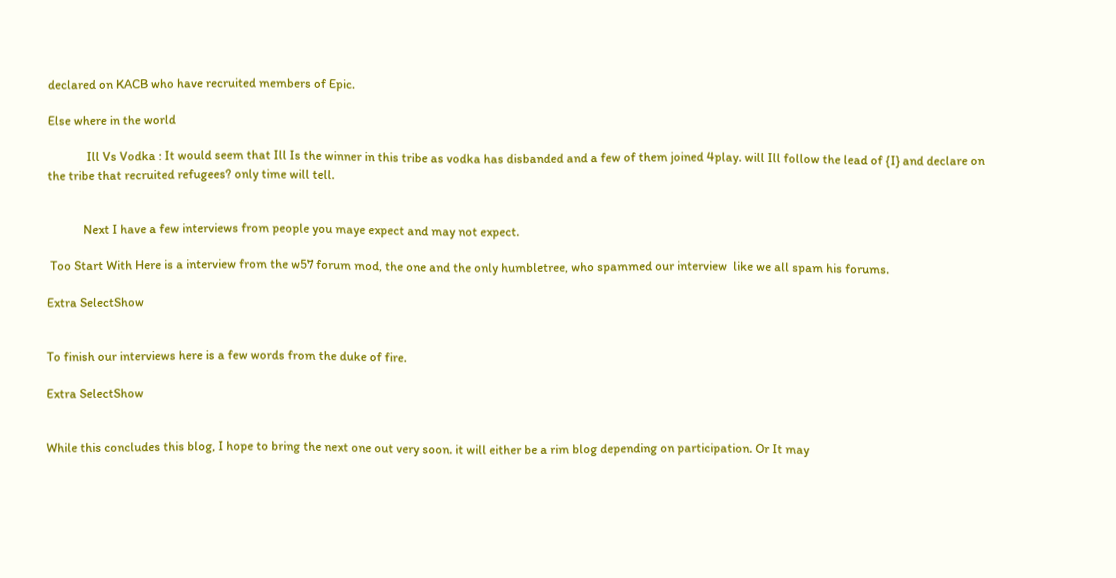declared on KACB who have recruited members of Epic.

Else where in the world

             Ill Vs Vodka : It would seem that Ill Is the winner in this tribe as vodka has disbanded and a few of them joined 4play. will Ill follow the lead of {I} and declare on the tribe that recruited refugees? only time will tell.


            Next I have a few interviews from people you maye expect and may not expect.

 Too Start With Here is a interview from the w57 forum mod, the one and the only humbletree, who spammed our interview  like we all spam his forums.

Extra SelectShow


To finish our interviews here is a few words from the duke of fire.

Extra SelectShow


While this concludes this blog, I hope to bring the next one out very soon. it will either be a rim blog depending on participation. Or It may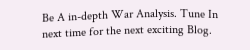Be A in-depth War Analysis. Tune In next time for the next exciting Blog.